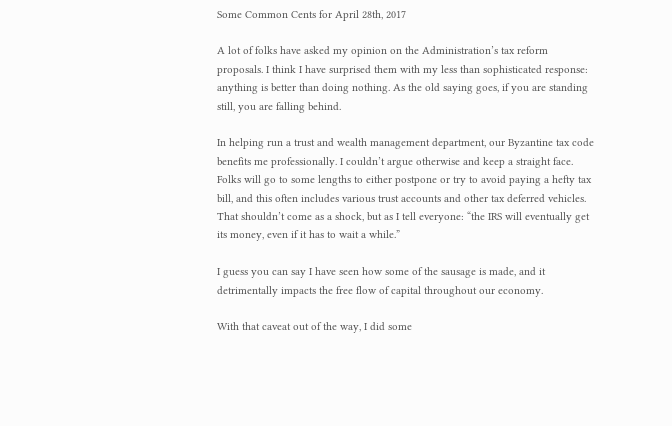Some Common Cents for April 28th, 2017

A lot of folks have asked my opinion on the Administration’s tax reform proposals. I think I have surprised them with my less than sophisticated response: anything is better than doing nothing. As the old saying goes, if you are standing still, you are falling behind.

In helping run a trust and wealth management department, our Byzantine tax code benefits me professionally. I couldn’t argue otherwise and keep a straight face. Folks will go to some lengths to either postpone or try to avoid paying a hefty tax bill, and this often includes various trust accounts and other tax deferred vehicles. That shouldn’t come as a shock, but as I tell everyone: “the IRS will eventually get its money, even if it has to wait a while.”

I guess you can say I have seen how some of the sausage is made, and it detrimentally impacts the free flow of capital throughout our economy.

With that caveat out of the way, I did some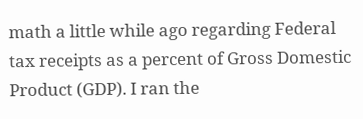math a little while ago regarding Federal tax receipts as a percent of Gross Domestic Product (GDP). I ran the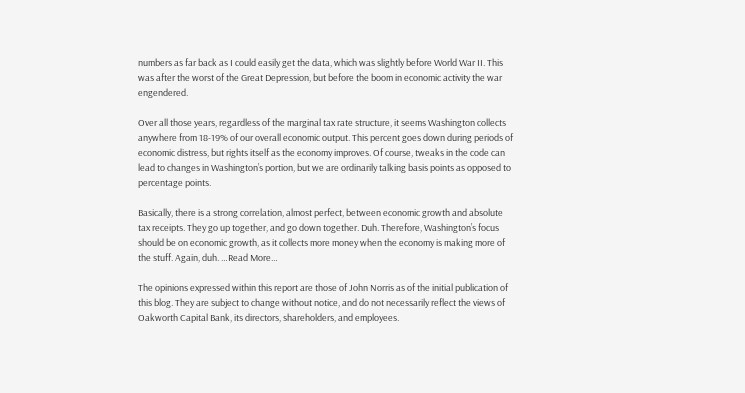numbers as far back as I could easily get the data, which was slightly before World War II. This was after the worst of the Great Depression, but before the boom in economic activity the war engendered.

Over all those years, regardless of the marginal tax rate structure, it seems Washington collects anywhere from 18-19% of our overall economic output. This percent goes down during periods of economic distress, but rights itself as the economy improves. Of course, tweaks in the code can lead to changes in Washington’s portion, but we are ordinarily talking basis points as opposed to percentage points.

Basically, there is a strong correlation, almost perfect, between economic growth and absolute tax receipts. They go up together, and go down together. Duh. Therefore, Washington’s focus should be on economic growth, as it collects more money when the economy is making more of the stuff. Again, duh. …Read More…

The opinions expressed within this report are those of John Norris as of the initial publication of this blog. They are subject to change without notice, and do not necessarily reflect the views of Oakworth Capital Bank, its directors, shareholders, and employees.